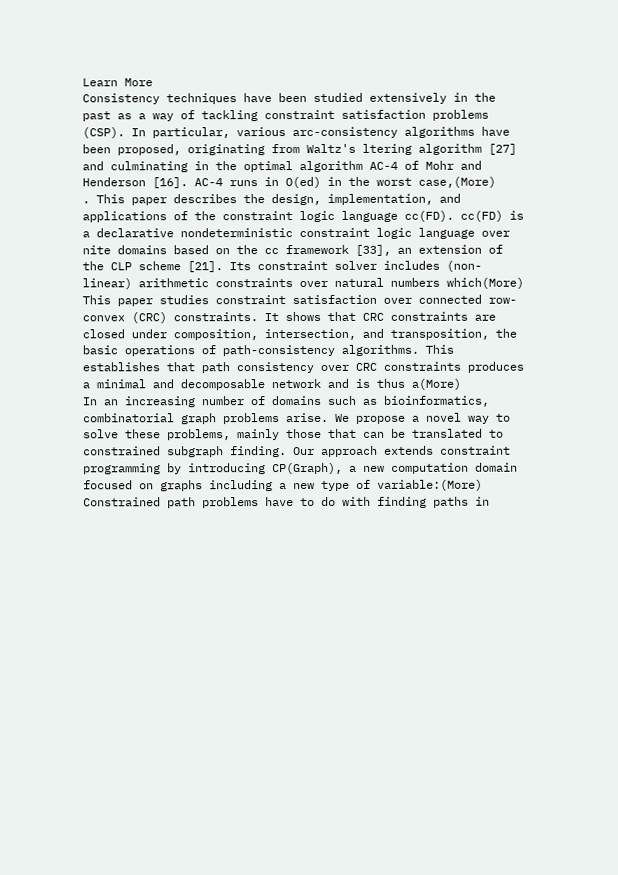Learn More
Consistency techniques have been studied extensively in the past as a way of tackling constraint satisfaction problems (CSP). In particular, various arc-consistency algorithms have been proposed, originating from Waltz's ltering algorithm [27] and culminating in the optimal algorithm AC-4 of Mohr and Henderson [16]. AC-4 runs in O(ed) in the worst case,(More)
. This paper describes the design, implementation, and applications of the constraint logic language cc(FD). cc(FD) is a declarative nondeterministic constraint logic language over nite domains based on the cc framework [33], an extension of the CLP scheme [21]. Its constraint solver includes (non-linear) arithmetic constraints over natural numbers which(More)
This paper studies constraint satisfaction over connected row-convex (CRC) constraints. It shows that CRC constraints are closed under composition, intersection, and transposition, the basic operations of path-consistency algorithms. This establishes that path consistency over CRC constraints produces a minimal and decomposable network and is thus a(More)
In an increasing number of domains such as bioinformatics, combinatorial graph problems arise. We propose a novel way to solve these problems, mainly those that can be translated to constrained subgraph finding. Our approach extends constraint programming by introducing CP(Graph), a new computation domain focused on graphs including a new type of variable:(More)
Constrained path problems have to do with finding paths in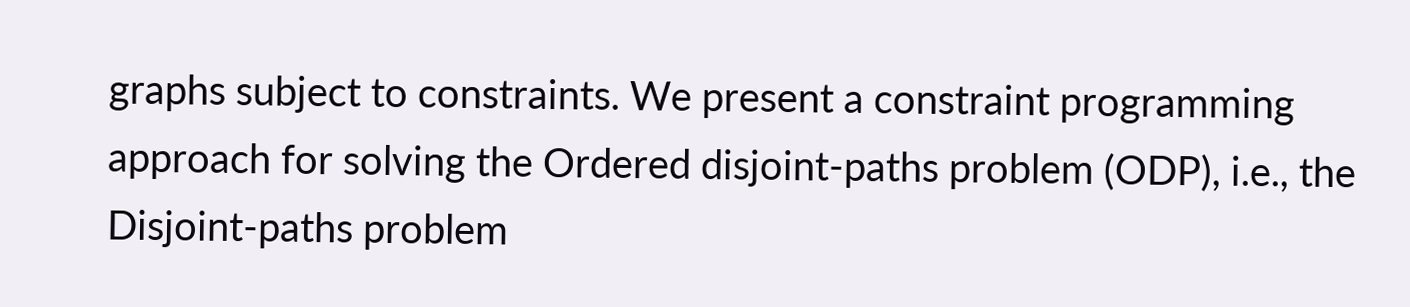graphs subject to constraints. We present a constraint programming approach for solving the Ordered disjoint-paths problem (ODP), i.e., the Disjoint-paths problem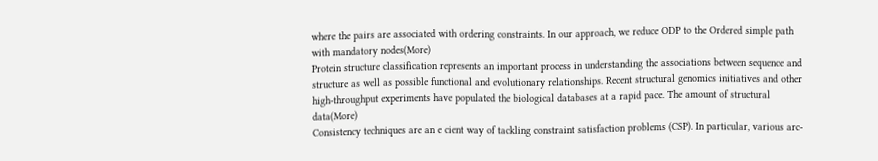where the pairs are associated with ordering constraints. In our approach, we reduce ODP to the Ordered simple path with mandatory nodes(More)
Protein structure classification represents an important process in understanding the associations between sequence and structure as well as possible functional and evolutionary relationships. Recent structural genomics initiatives and other high-throughput experiments have populated the biological databases at a rapid pace. The amount of structural data(More)
Consistency techniques are an e cient way of tackling constraint satisfaction problems (CSP). In particular, various arc-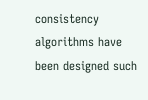consistency algorithms have been designed such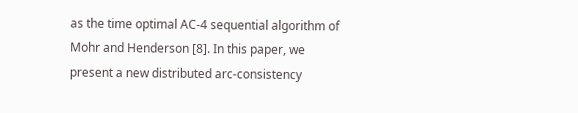as the time optimal AC-4 sequential algorithm of Mohr and Henderson [8]. In this paper, we present a new distributed arc-consistency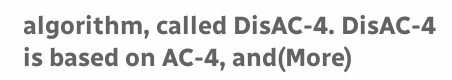algorithm, called DisAC-4. DisAC-4 is based on AC-4, and(More)